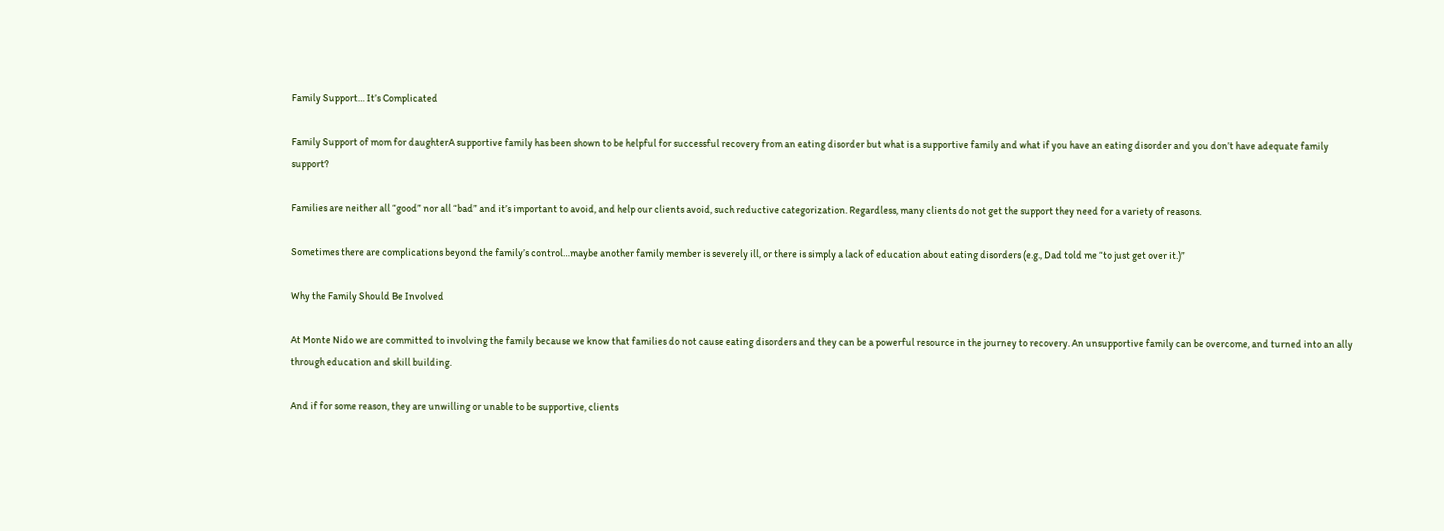Family Support… It’s Complicated

Family Support of mom for daughterA supportive family has been shown to be helpful for successful recovery from an eating disorder but what is a supportive family and what if you have an eating disorder and you don’t have adequate family support?

Families are neither all “good” nor all “bad” and it’s important to avoid, and help our clients avoid, such reductive categorization. Regardless, many clients do not get the support they need for a variety of reasons.

Sometimes there are complications beyond the family’s control…maybe another family member is severely ill, or there is simply a lack of education about eating disorders (e.g., Dad told me “to just get over it.)”

Why the Family Should Be Involved

At Monte Nido we are committed to involving the family because we know that families do not cause eating disorders and they can be a powerful resource in the journey to recovery. An unsupportive family can be overcome, and turned into an ally through education and skill building.

And if for some reason, they are unwilling or unable to be supportive, clients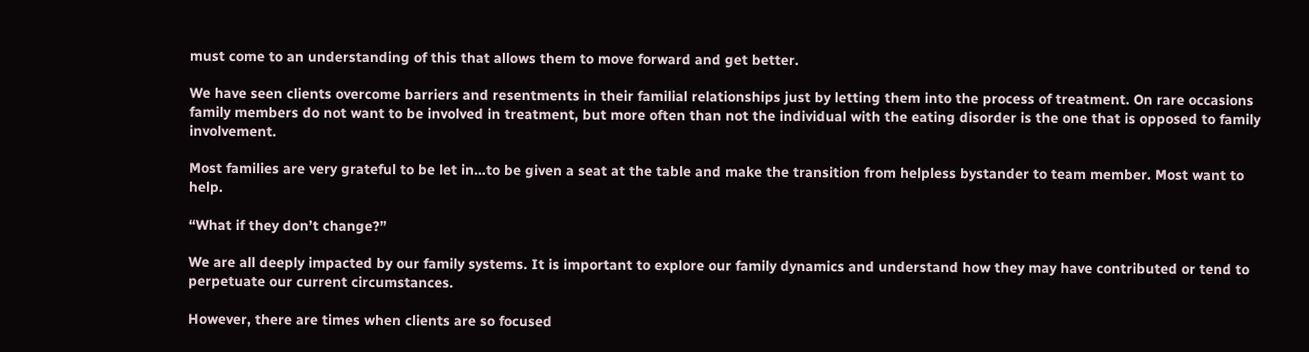must come to an understanding of this that allows them to move forward and get better.

We have seen clients overcome barriers and resentments in their familial relationships just by letting them into the process of treatment. On rare occasions family members do not want to be involved in treatment, but more often than not the individual with the eating disorder is the one that is opposed to family involvement.

Most families are very grateful to be let in…to be given a seat at the table and make the transition from helpless bystander to team member. Most want to help.

“What if they don’t change?”

We are all deeply impacted by our family systems. It is important to explore our family dynamics and understand how they may have contributed or tend to perpetuate our current circumstances.

However, there are times when clients are so focused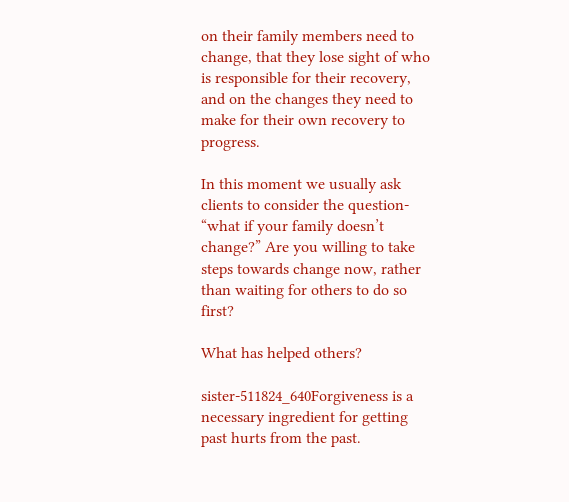on their family members need to change, that they lose sight of who is responsible for their recovery, and on the changes they need to make for their own recovery to progress.

In this moment we usually ask clients to consider the question- “what if your family doesn’t change?” Are you willing to take steps towards change now, rather than waiting for others to do so first?

What has helped others?

sister-511824_640Forgiveness is a necessary ingredient for getting past hurts from the past.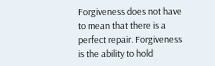Forgiveness does not have to mean that there is a perfect repair. Forgiveness is the ability to hold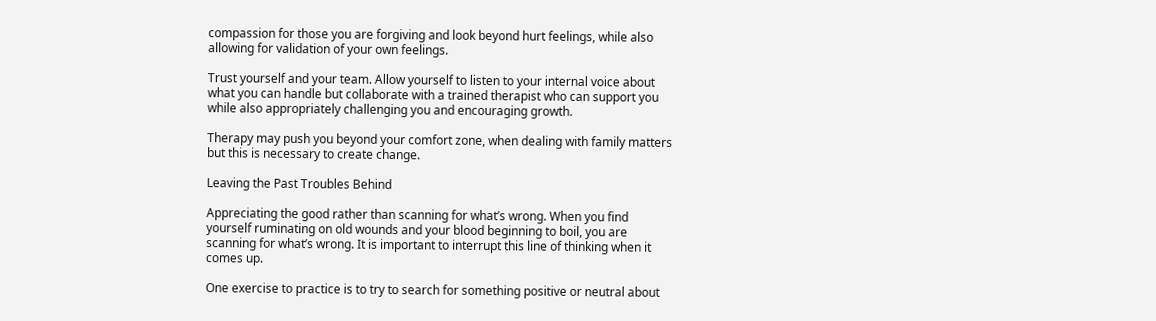compassion for those you are forgiving and look beyond hurt feelings, while also allowing for validation of your own feelings.

Trust yourself and your team. Allow yourself to listen to your internal voice about what you can handle but collaborate with a trained therapist who can support you while also appropriately challenging you and encouraging growth.

Therapy may push you beyond your comfort zone, when dealing with family matters but this is necessary to create change.

Leaving the Past Troubles Behind

Appreciating the good rather than scanning for what’s wrong. When you find yourself ruminating on old wounds and your blood beginning to boil, you are scanning for what’s wrong. It is important to interrupt this line of thinking when it comes up.

One exercise to practice is to try to search for something positive or neutral about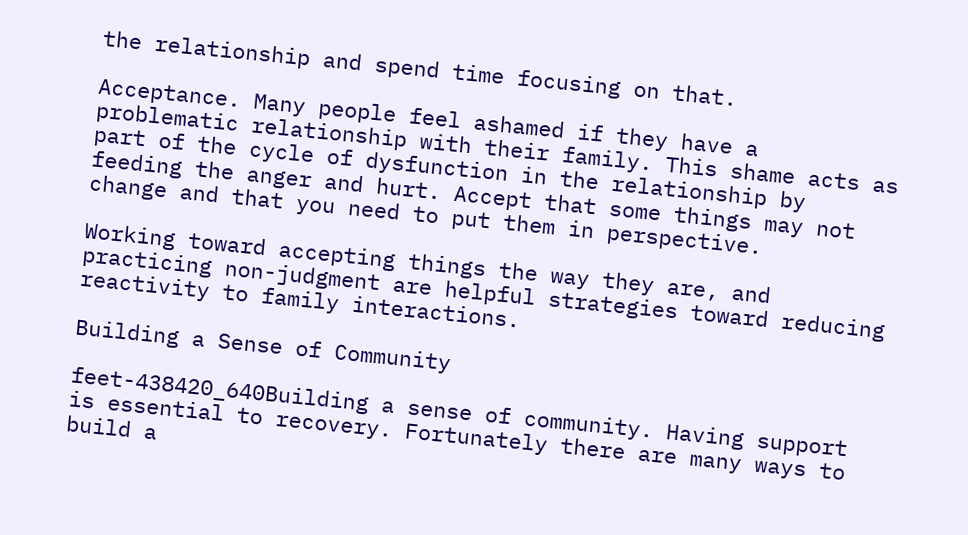the relationship and spend time focusing on that.

Acceptance. Many people feel ashamed if they have a problematic relationship with their family. This shame acts as part of the cycle of dysfunction in the relationship by feeding the anger and hurt. Accept that some things may not change and that you need to put them in perspective.

Working toward accepting things the way they are, and practicing non-judgment are helpful strategies toward reducing reactivity to family interactions.

Building a Sense of Community

feet-438420_640Building a sense of community. Having support is essential to recovery. Fortunately there are many ways to build a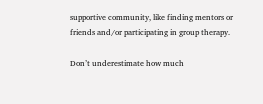supportive community, like finding mentors or friends and/or participating in group therapy.

Don’t underestimate how much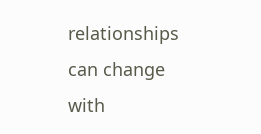relationships can change with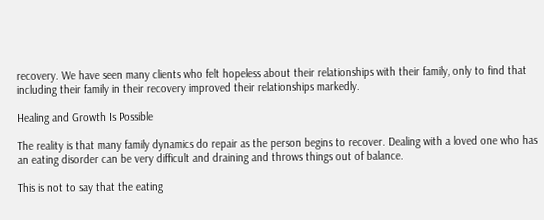recovery. We have seen many clients who felt hopeless about their relationships with their family, only to find that including their family in their recovery improved their relationships markedly.

Healing and Growth Is Possible

The reality is that many family dynamics do repair as the person begins to recover. Dealing with a loved one who has an eating disorder can be very difficult and draining and throws things out of balance.

This is not to say that the eating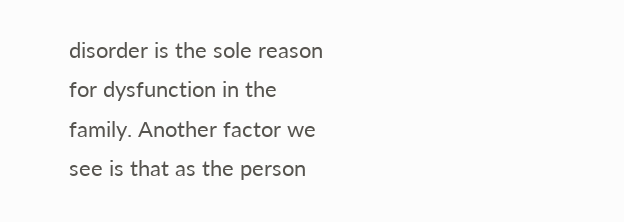disorder is the sole reason for dysfunction in the family. Another factor we see is that as the person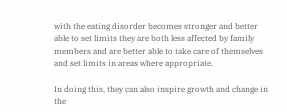with the eating disorder becomes stronger and better able to set limits they are both less affected by family members and are better able to take care of themselves and set limits in areas where appropriate.

In doing this, they can also inspire growth and change in the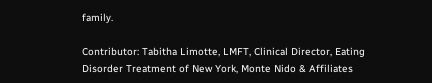family.

Contributor: Tabitha Limotte, LMFT, Clinical Director, Eating Disorder Treatment of New York, Monte Nido & Affiliates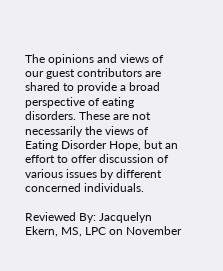The opinions and views of our guest contributors are shared to provide a broad perspective of eating disorders. These are not necessarily the views of Eating Disorder Hope, but an effort to offer discussion of various issues by different concerned individuals.

Reviewed By: Jacquelyn Ekern, MS, LPC on November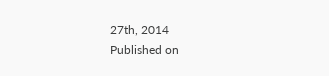27th, 2014
Published on